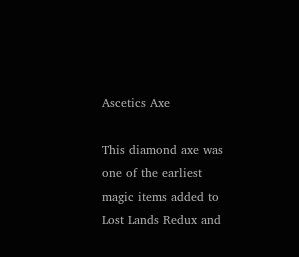Ascetics Axe

This diamond axe was one of the earliest magic items added to Lost Lands Redux and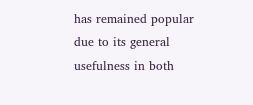has remained popular due to its general usefulness in both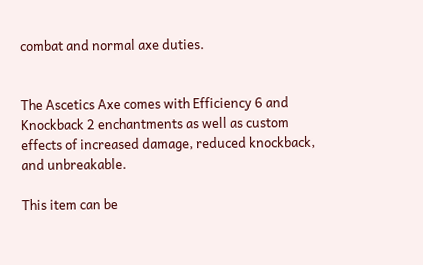combat and normal axe duties.


The Ascetics Axe comes with Efficiency 6 and Knockback 2 enchantments as well as custom effects of increased damage, reduced knockback, and unbreakable.

This item can be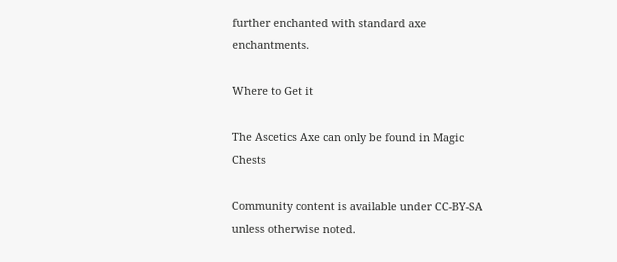further enchanted with standard axe enchantments.

Where to Get it

The Ascetics Axe can only be found in Magic Chests

Community content is available under CC-BY-SA unless otherwise noted.